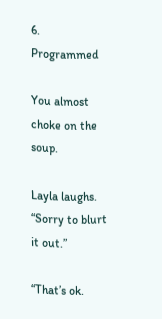6. Programmed

You almost choke on the soup.

Layla laughs. “Sorry to blurt it out.”

“That’s ok.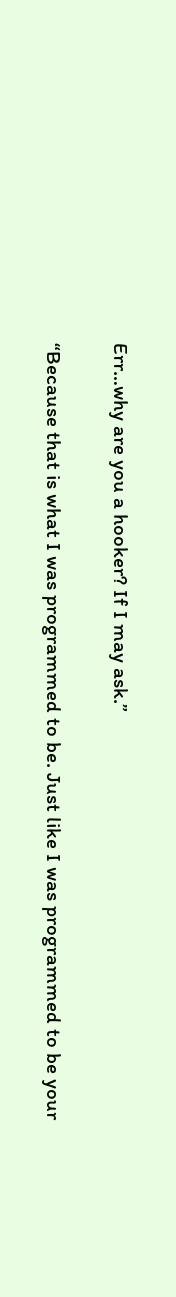Err…why are you a hooker? If I may ask.”

“Because that is what I was programmed to be. Just like I was programmed to be your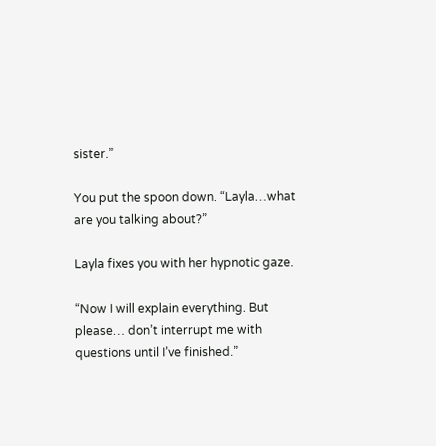sister.”

You put the spoon down. “Layla…what are you talking about?”

Layla fixes you with her hypnotic gaze.

“Now I will explain everything. But please… don’t interrupt me with questions until I’ve finished.”